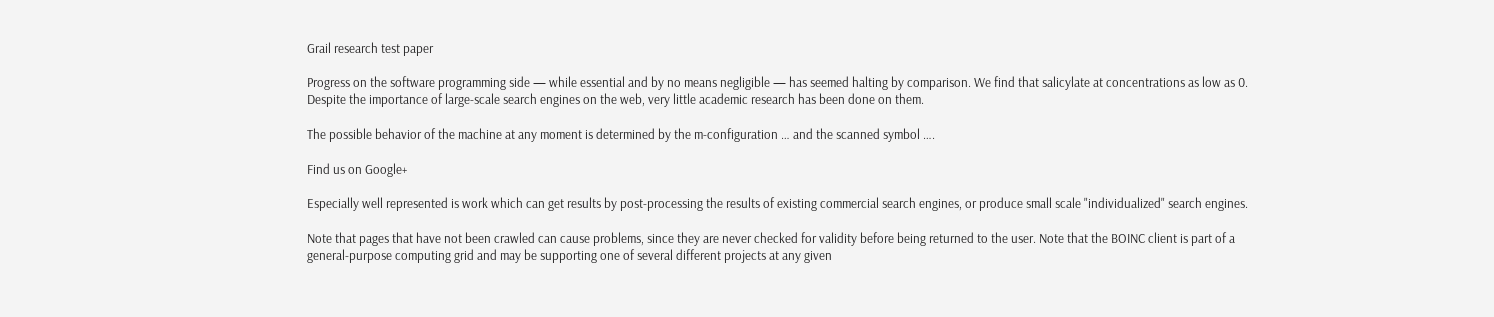Grail research test paper

Progress on the software programming side — while essential and by no means negligible — has seemed halting by comparison. We find that salicylate at concentrations as low as 0. Despite the importance of large-scale search engines on the web, very little academic research has been done on them.

The possible behavior of the machine at any moment is determined by the m-configuration … and the scanned symbol ….

Find us on Google+

Especially well represented is work which can get results by post-processing the results of existing commercial search engines, or produce small scale "individualized" search engines.

Note that pages that have not been crawled can cause problems, since they are never checked for validity before being returned to the user. Note that the BOINC client is part of a general-purpose computing grid and may be supporting one of several different projects at any given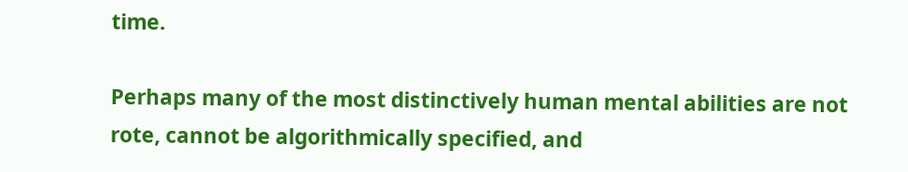time.

Perhaps many of the most distinctively human mental abilities are not rote, cannot be algorithmically specified, and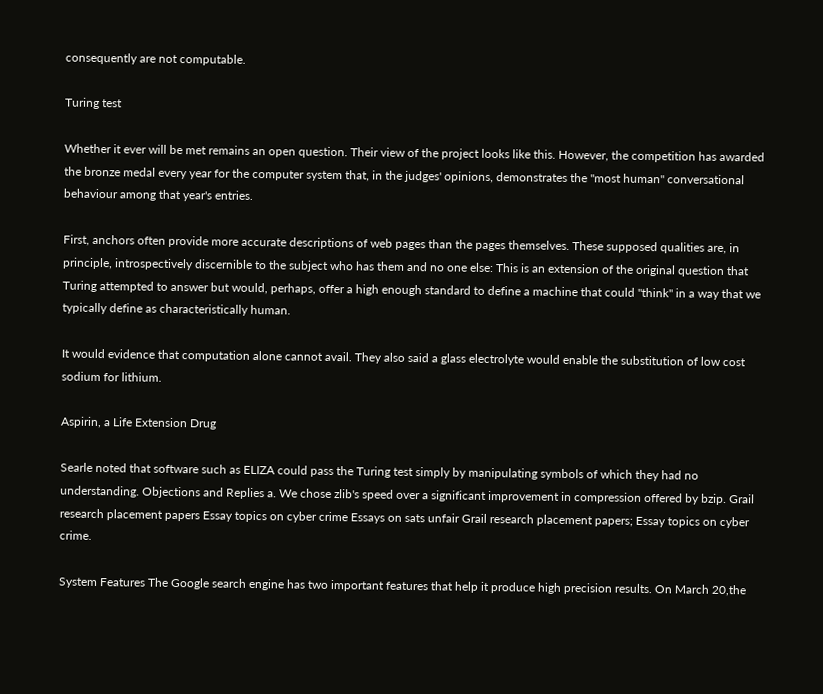consequently are not computable.

Turing test

Whether it ever will be met remains an open question. Their view of the project looks like this. However, the competition has awarded the bronze medal every year for the computer system that, in the judges' opinions, demonstrates the "most human" conversational behaviour among that year's entries.

First, anchors often provide more accurate descriptions of web pages than the pages themselves. These supposed qualities are, in principle, introspectively discernible to the subject who has them and no one else: This is an extension of the original question that Turing attempted to answer but would, perhaps, offer a high enough standard to define a machine that could "think" in a way that we typically define as characteristically human.

It would evidence that computation alone cannot avail. They also said a glass electrolyte would enable the substitution of low cost sodium for lithium.

Aspirin, a Life Extension Drug

Searle noted that software such as ELIZA could pass the Turing test simply by manipulating symbols of which they had no understanding. Objections and Replies a. We chose zlib's speed over a significant improvement in compression offered by bzip. Grail research placement papers Essay topics on cyber crime Essays on sats unfair Grail research placement papers; Essay topics on cyber crime.

System Features The Google search engine has two important features that help it produce high precision results. On March 20,the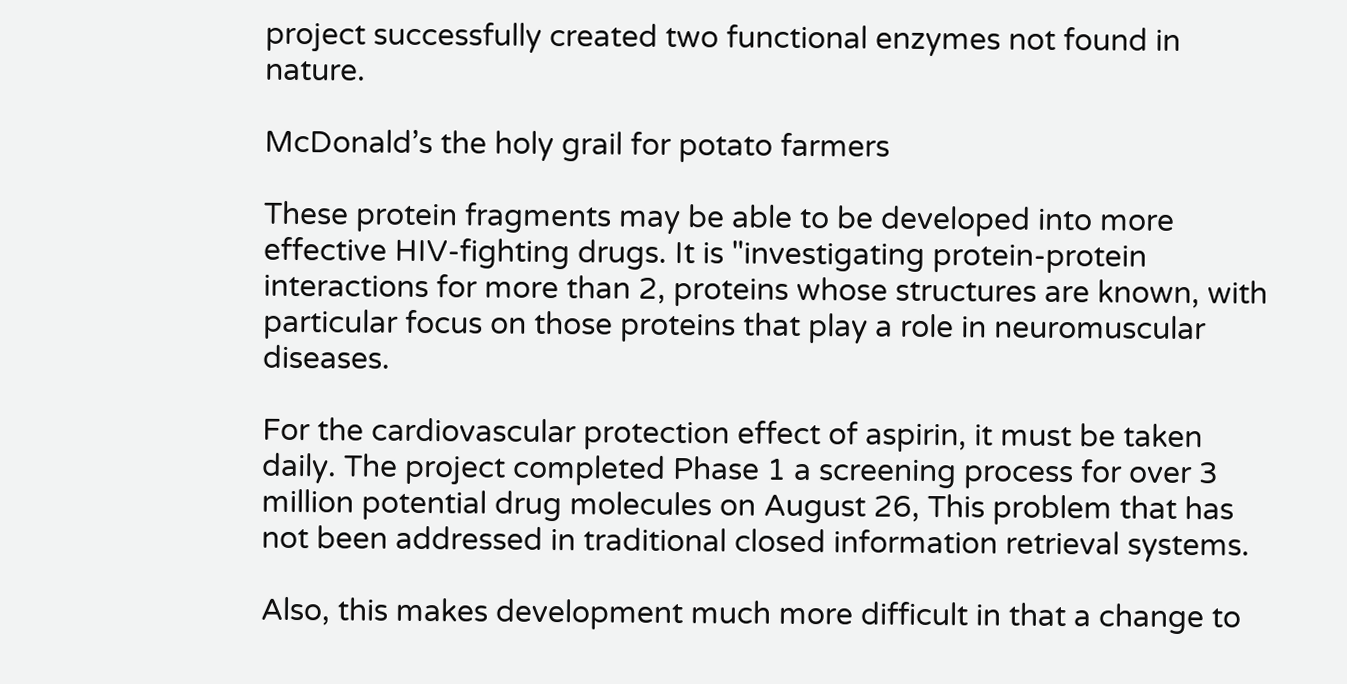project successfully created two functional enzymes not found in nature.

McDonald’s the holy grail for potato farmers

These protein fragments may be able to be developed into more effective HIV-fighting drugs. It is "investigating protein-protein interactions for more than 2, proteins whose structures are known, with particular focus on those proteins that play a role in neuromuscular diseases.

For the cardiovascular protection effect of aspirin, it must be taken daily. The project completed Phase 1 a screening process for over 3 million potential drug molecules on August 26, This problem that has not been addressed in traditional closed information retrieval systems.

Also, this makes development much more difficult in that a change to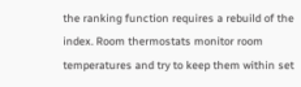the ranking function requires a rebuild of the index. Room thermostats monitor room temperatures and try to keep them within set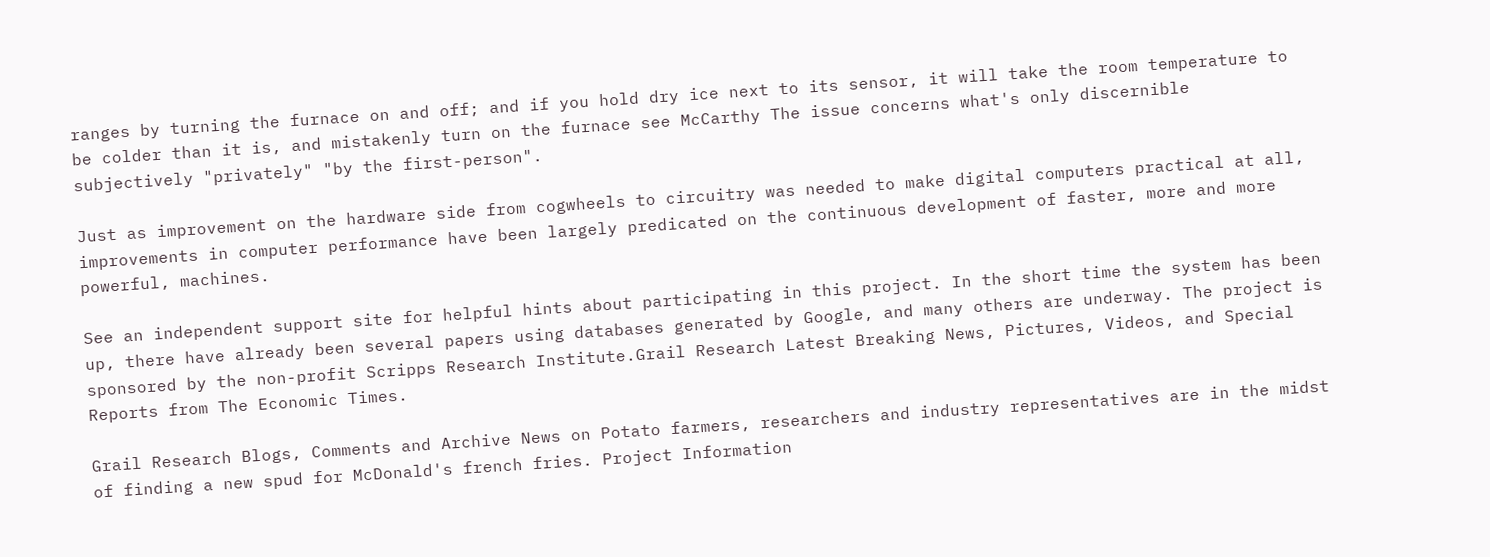ranges by turning the furnace on and off; and if you hold dry ice next to its sensor, it will take the room temperature to be colder than it is, and mistakenly turn on the furnace see McCarthy The issue concerns what's only discernible subjectively "privately" "by the first-person".

Just as improvement on the hardware side from cogwheels to circuitry was needed to make digital computers practical at all, improvements in computer performance have been largely predicated on the continuous development of faster, more and more powerful, machines.

See an independent support site for helpful hints about participating in this project. In the short time the system has been up, there have already been several papers using databases generated by Google, and many others are underway. The project is sponsored by the non-profit Scripps Research Institute.Grail Research Latest Breaking News, Pictures, Videos, and Special Reports from The Economic Times.

Grail Research Blogs, Comments and Archive News on Potato farmers, researchers and industry representatives are in the midst of finding a new spud for McDonald's french fries. Project Information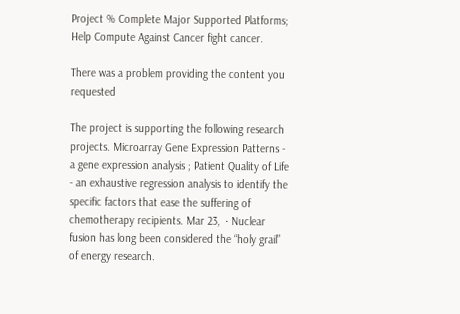Project % Complete Major Supported Platforms; Help Compute Against Cancer fight cancer.

There was a problem providing the content you requested

The project is supporting the following research projects. Microarray Gene Expression Patterns - a gene expression analysis ; Patient Quality of Life - an exhaustive regression analysis to identify the specific factors that ease the suffering of chemotherapy recipients. Mar 23,  · Nuclear fusion has long been considered the “holy grail” of energy research.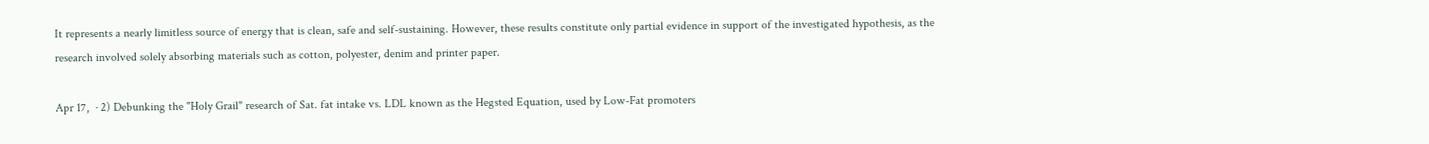It represents a nearly limitless source of energy that is clean, safe and self-sustaining. However, these results constitute only partial evidence in support of the investigated hypothesis, as the research involved solely absorbing materials such as cotton, polyester, denim and printer paper.

Apr 17,  · 2) Debunking the "Holy Grail" research of Sat. fat intake vs. LDL known as the Hegsted Equation, used by Low-Fat promoters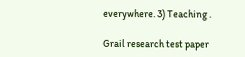everywhere. 3) Teaching .

Grail research test paper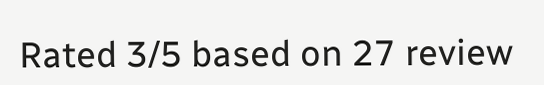Rated 3/5 based on 27 review